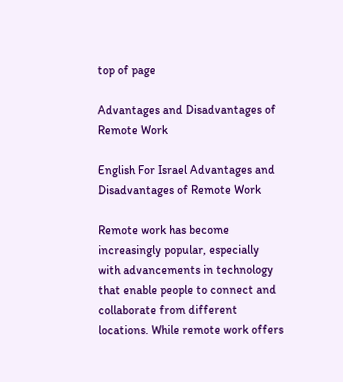top of page

Advantages and Disadvantages of Remote Work

English For Israel Advantages and Disadvantages of Remote Work

Remote work has become increasingly popular, especially with advancements in technology that enable people to connect and collaborate from different locations. While remote work offers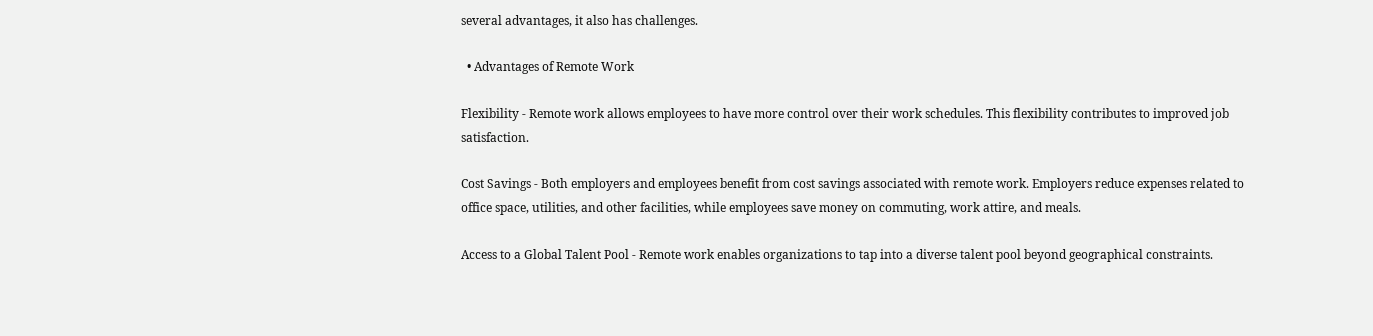several advantages, it also has challenges.

  • Advantages of Remote Work

Flexibility - Remote work allows employees to have more control over their work schedules. This flexibility contributes to improved job satisfaction.

Cost Savings - Both employers and employees benefit from cost savings associated with remote work. Employers reduce expenses related to office space, utilities, and other facilities, while employees save money on commuting, work attire, and meals.

Access to a Global Talent Pool - Remote work enables organizations to tap into a diverse talent pool beyond geographical constraints.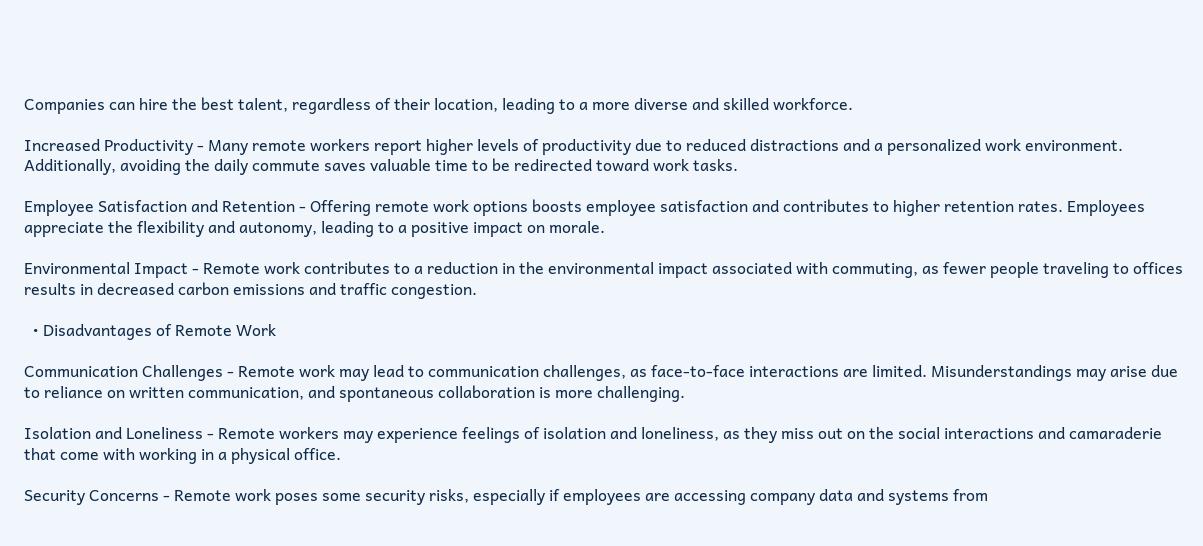Companies can hire the best talent, regardless of their location, leading to a more diverse and skilled workforce.

Increased Productivity - Many remote workers report higher levels of productivity due to reduced distractions and a personalized work environment. Additionally, avoiding the daily commute saves valuable time to be redirected toward work tasks.

Employee Satisfaction and Retention - Offering remote work options boosts employee satisfaction and contributes to higher retention rates. Employees appreciate the flexibility and autonomy, leading to a positive impact on morale.

Environmental Impact - Remote work contributes to a reduction in the environmental impact associated with commuting, as fewer people traveling to offices results in decreased carbon emissions and traffic congestion.

  • Disadvantages of Remote Work

Communication Challenges - Remote work may lead to communication challenges, as face-to-face interactions are limited. Misunderstandings may arise due to reliance on written communication, and spontaneous collaboration is more challenging.

Isolation and Loneliness - Remote workers may experience feelings of isolation and loneliness, as they miss out on the social interactions and camaraderie that come with working in a physical office.

Security Concerns - Remote work poses some security risks, especially if employees are accessing company data and systems from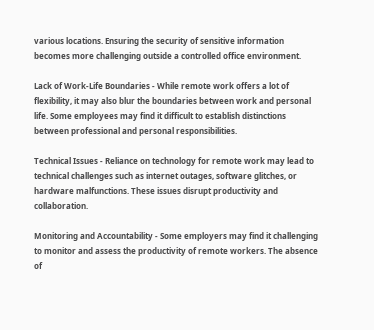various locations. Ensuring the security of sensitive information becomes more challenging outside a controlled office environment.

Lack of Work-Life Boundaries - While remote work offers a lot of flexibility, it may also blur the boundaries between work and personal life. Some employees may find it difficult to establish distinctions between professional and personal responsibilities.

Technical Issues - Reliance on technology for remote work may lead to technical challenges such as internet outages, software glitches, or hardware malfunctions. These issues disrupt productivity and collaboration.

Monitoring and Accountability - Some employers may find it challenging to monitor and assess the productivity of remote workers. The absence of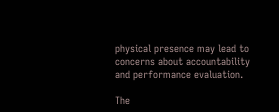physical presence may lead to concerns about accountability and performance evaluation.

The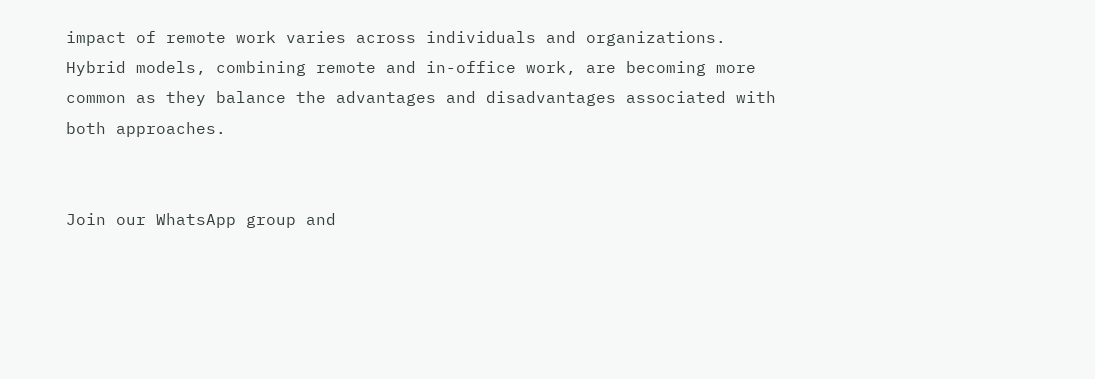impact of remote work varies across individuals and organizations. Hybrid models, combining remote and in-office work, are becoming more common as they balance the advantages and disadvantages associated with both approaches.


Join our WhatsApp group and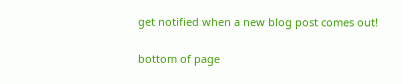get notified when a new blog post comes out!

bottom of page